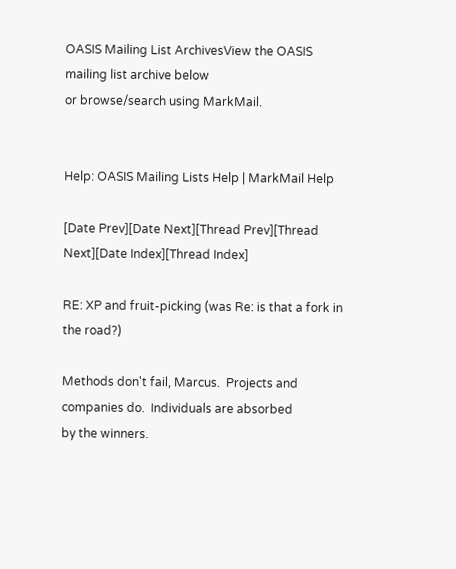OASIS Mailing List ArchivesView the OASIS mailing list archive below
or browse/search using MarkMail.


Help: OASIS Mailing Lists Help | MarkMail Help

[Date Prev][Date Next][Thread Prev][Thread Next][Date Index][Thread Index]

RE: XP and fruit-picking (was Re: is that a fork in the road?)

Methods don't fail, Marcus.  Projects and
companies do.  Individuals are absorbed
by the winners.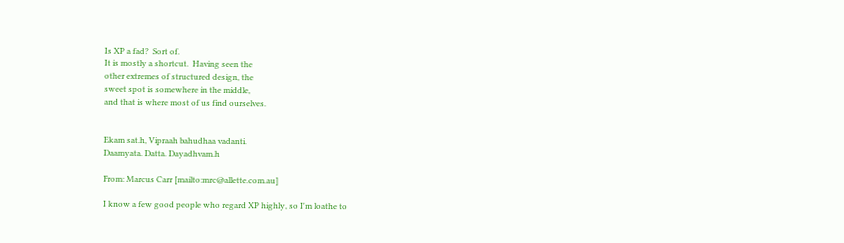Is XP a fad?  Sort of.
It is mostly a shortcut.  Having seen the
other extremes of structured design, the
sweet spot is somewhere in the middle,
and that is where most of us find ourselves.


Ekam sat.h, Vipraah bahudhaa vadanti.
Daamyata. Datta. Dayadhvam.h

From: Marcus Carr [mailto:mrc@allette.com.au]

I know a few good people who regard XP highly, so I'm loathe to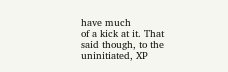have much
of a kick at it. That said though, to the uninitiated, XP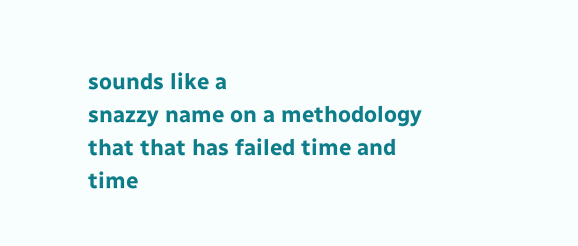sounds like a
snazzy name on a methodology that that has failed time and time